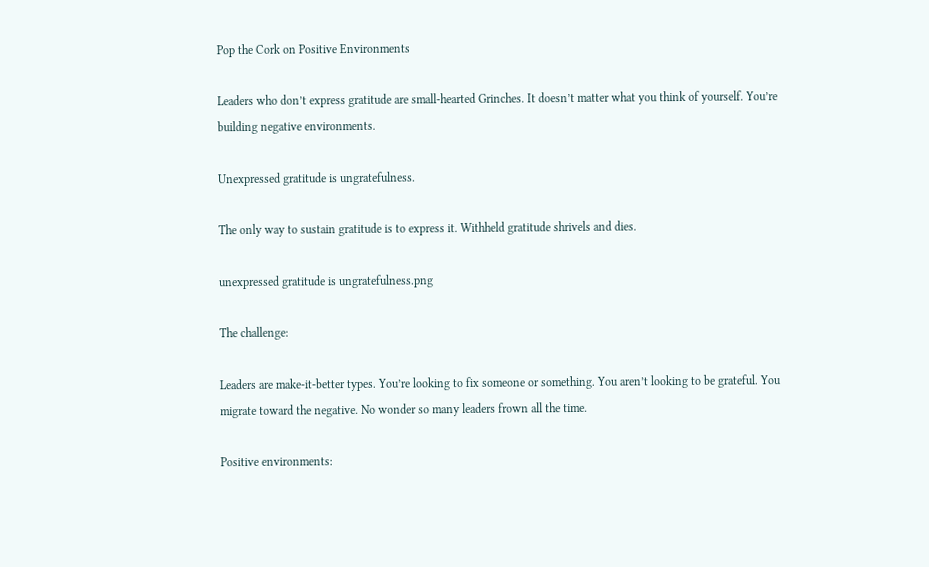Pop the Cork on Positive Environments

Leaders who don’t express gratitude are small-hearted Grinches. It doesn’t matter what you think of yourself. You’re building negative environments.

Unexpressed gratitude is ungratefulness.

The only way to sustain gratitude is to express it. Withheld gratitude shrivels and dies.

unexpressed gratitude is ungratefulness.png

The challenge:

Leaders are make-it-better types. You’re looking to fix someone or something. You aren’t looking to be grateful. You migrate toward the negative. No wonder so many leaders frown all the time.

Positive environments: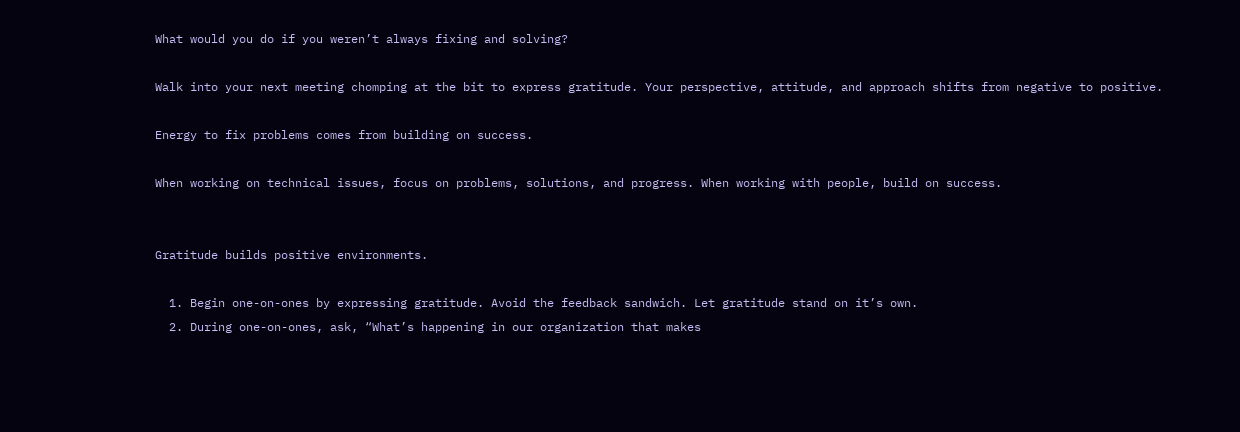What would you do if you weren’t always fixing and solving?

Walk into your next meeting chomping at the bit to express gratitude. Your perspective, attitude, and approach shifts from negative to positive.

Energy to fix problems comes from building on success.

When working on technical issues, focus on problems, solutions, and progress. When working with people, build on success.


Gratitude builds positive environments.

  1. Begin one-on-ones by expressing gratitude. Avoid the feedback sandwich. Let gratitude stand on it’s own.
  2. During one-on-ones, ask, “What’s happening in our organization that makes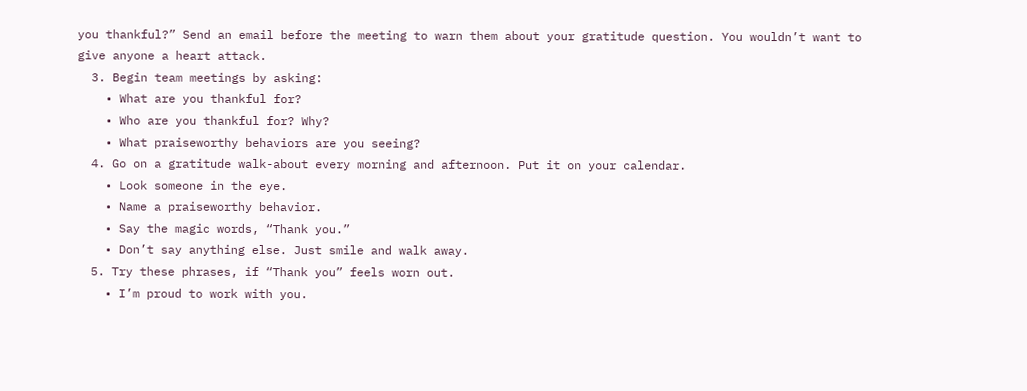you thankful?” Send an email before the meeting to warn them about your gratitude question. You wouldn’t want to give anyone a heart attack.
  3. Begin team meetings by asking:
    • What are you thankful for?
    • Who are you thankful for? Why?
    • What praiseworthy behaviors are you seeing?
  4. Go on a gratitude walk-about every morning and afternoon. Put it on your calendar.
    • Look someone in the eye.
    • Name a praiseworthy behavior.
    • Say the magic words, “Thank you.”
    • Don’t say anything else. Just smile and walk away.
  5. Try these phrases, if “Thank you” feels worn out.
    • I’m proud to work with you.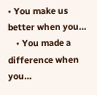• You make us better when you…
    • You made a difference when you…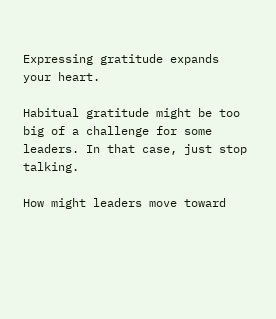Expressing gratitude expands your heart.

Habitual gratitude might be too big of a challenge for some leaders. In that case, just stop talking.

How might leaders move toward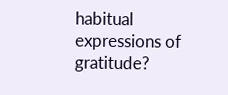habitual expressions of gratitude?